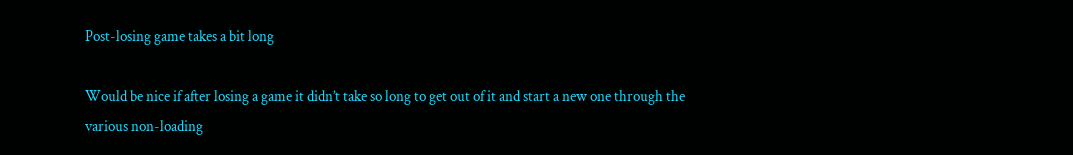Post-losing game takes a bit long

Would be nice if after losing a game it didn’t take so long to get out of it and start a new one through the various non-loading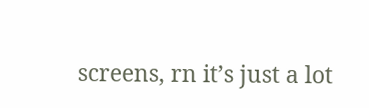screens, rn it’s just a lot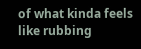of what kinda feels like rubbing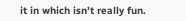it in which isn’t really fun.